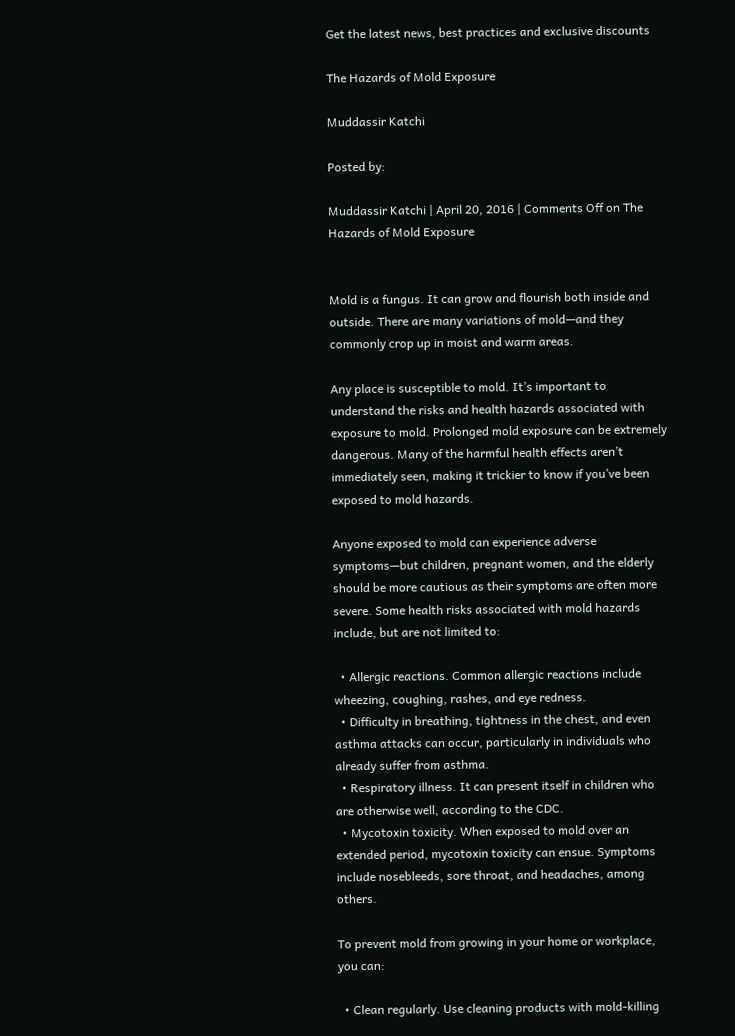Get the latest news, best practices and exclusive discounts

The Hazards of Mold Exposure

Muddassir Katchi

Posted by:

Muddassir Katchi | April 20, 2016 | Comments Off on The Hazards of Mold Exposure


Mold is a fungus. It can grow and flourish both inside and outside. There are many variations of mold—and they commonly crop up in moist and warm areas.

Any place is susceptible to mold. It’s important to understand the risks and health hazards associated with exposure to mold. Prolonged mold exposure can be extremely dangerous. Many of the harmful health effects aren’t immediately seen, making it trickier to know if you’ve been exposed to mold hazards.

Anyone exposed to mold can experience adverse symptoms—but children, pregnant women, and the elderly should be more cautious as their symptoms are often more severe. Some health risks associated with mold hazards include, but are not limited to:

  • Allergic reactions. Common allergic reactions include wheezing, coughing, rashes, and eye redness.
  • Difficulty in breathing, tightness in the chest, and even asthma attacks can occur, particularly in individuals who already suffer from asthma.
  • Respiratory illness. It can present itself in children who are otherwise well, according to the CDC.
  • Mycotoxin toxicity. When exposed to mold over an extended period, mycotoxin toxicity can ensue. Symptoms include nosebleeds, sore throat, and headaches, among others.

To prevent mold from growing in your home or workplace, you can:

  • Clean regularly. Use cleaning products with mold-killing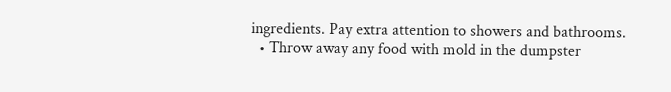ingredients. Pay extra attention to showers and bathrooms.
  • Throw away any food with mold in the dumpster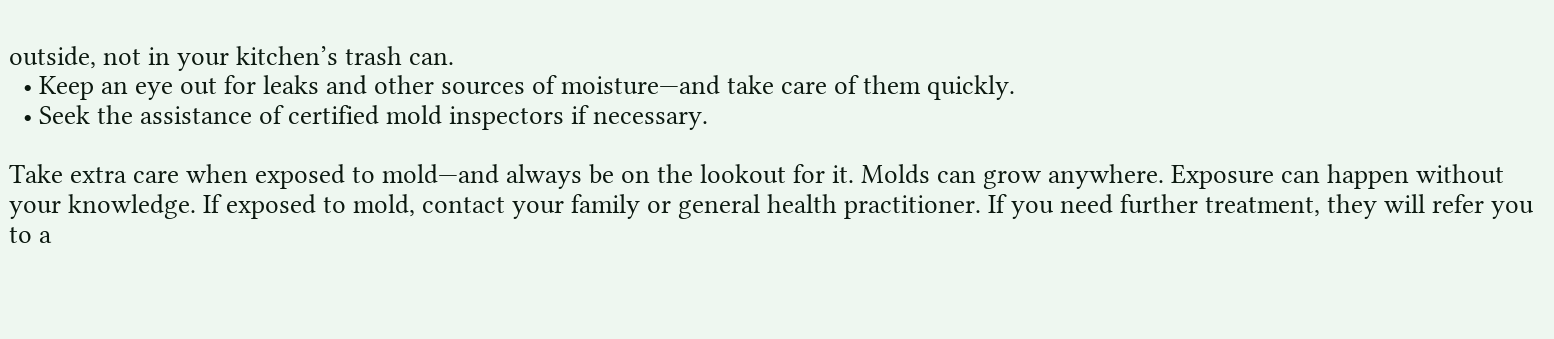outside, not in your kitchen’s trash can.
  • Keep an eye out for leaks and other sources of moisture—and take care of them quickly.
  • Seek the assistance of certified mold inspectors if necessary.

Take extra care when exposed to mold—and always be on the lookout for it. Molds can grow anywhere. Exposure can happen without your knowledge. If exposed to mold, contact your family or general health practitioner. If you need further treatment, they will refer you to a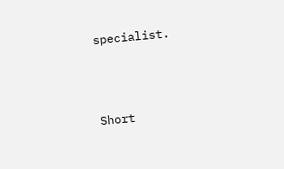specialist.



Short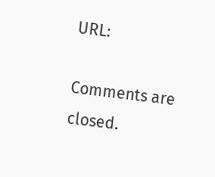URL:

Comments are closed.